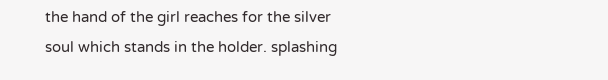the hand of the girl reaches for the silver soul which stands in the holder. splashing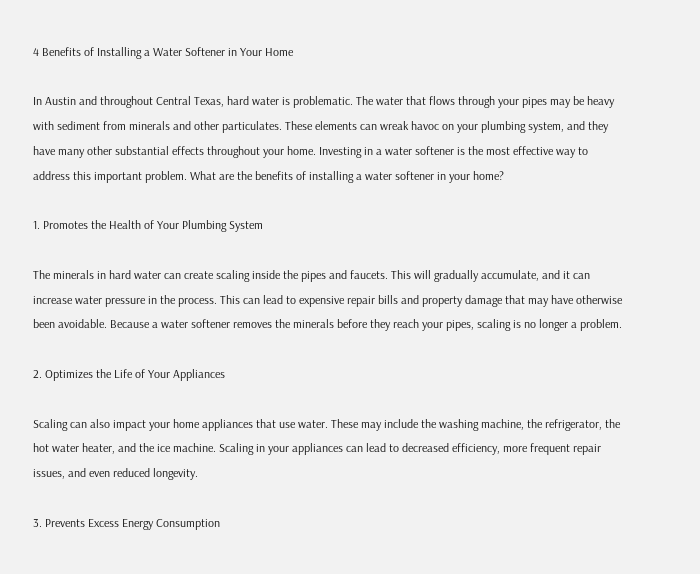4 Benefits of Installing a Water Softener in Your Home

In Austin and throughout Central Texas, hard water is problematic. The water that flows through your pipes may be heavy with sediment from minerals and other particulates. These elements can wreak havoc on your plumbing system, and they have many other substantial effects throughout your home. Investing in a water softener is the most effective way to address this important problem. What are the benefits of installing a water softener in your home?

1. Promotes the Health of Your Plumbing System

The minerals in hard water can create scaling inside the pipes and faucets. This will gradually accumulate, and it can increase water pressure in the process. This can lead to expensive repair bills and property damage that may have otherwise been avoidable. Because a water softener removes the minerals before they reach your pipes, scaling is no longer a problem.

2. Optimizes the Life of Your Appliances

Scaling can also impact your home appliances that use water. These may include the washing machine, the refrigerator, the hot water heater, and the ice machine. Scaling in your appliances can lead to decreased efficiency, more frequent repair issues, and even reduced longevity.

3. Prevents Excess Energy Consumption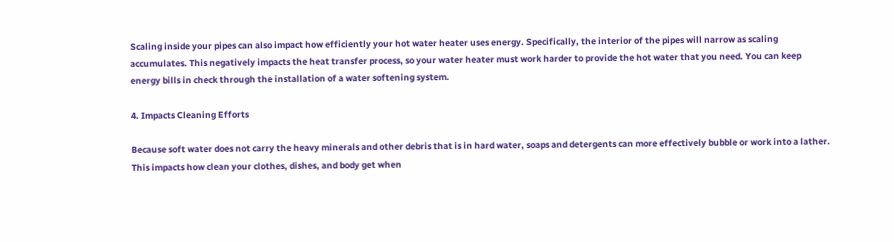Scaling inside your pipes can also impact how efficiently your hot water heater uses energy. Specifically, the interior of the pipes will narrow as scaling accumulates. This negatively impacts the heat transfer process, so your water heater must work harder to provide the hot water that you need. You can keep energy bills in check through the installation of a water softening system.

4. Impacts Cleaning Efforts

Because soft water does not carry the heavy minerals and other debris that is in hard water, soaps and detergents can more effectively bubble or work into a lather. This impacts how clean your clothes, dishes, and body get when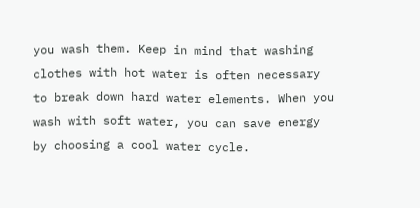you wash them. Keep in mind that washing clothes with hot water is often necessary to break down hard water elements. When you wash with soft water, you can save energy by choosing a cool water cycle.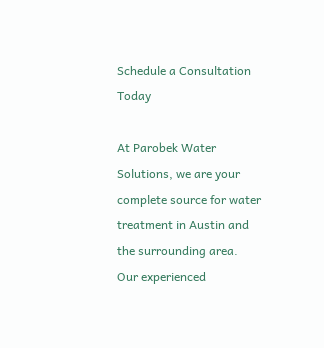Schedule a Consultation Today

At Parobek Water Solutions, we are your complete source for water treatment in Austin and the surrounding area. Our experienced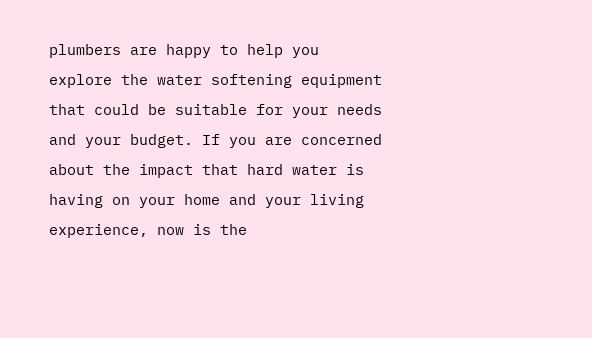plumbers are happy to help you explore the water softening equipment that could be suitable for your needs and your budget. If you are concerned about the impact that hard water is having on your home and your living experience, now is the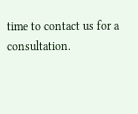time to contact us for a consultation.